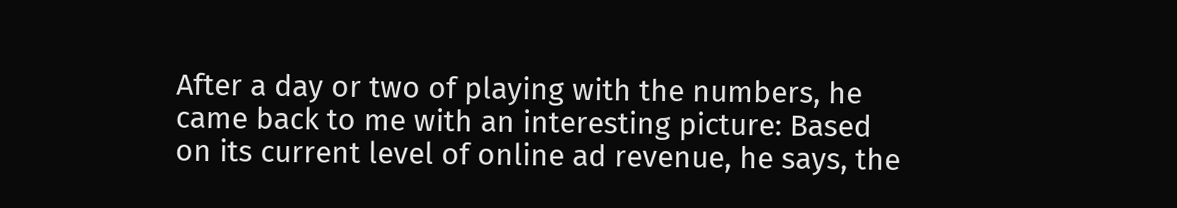After a day or two of playing with the numbers, he came back to me with an interesting picture: Based on its current level of online ad revenue, he says, the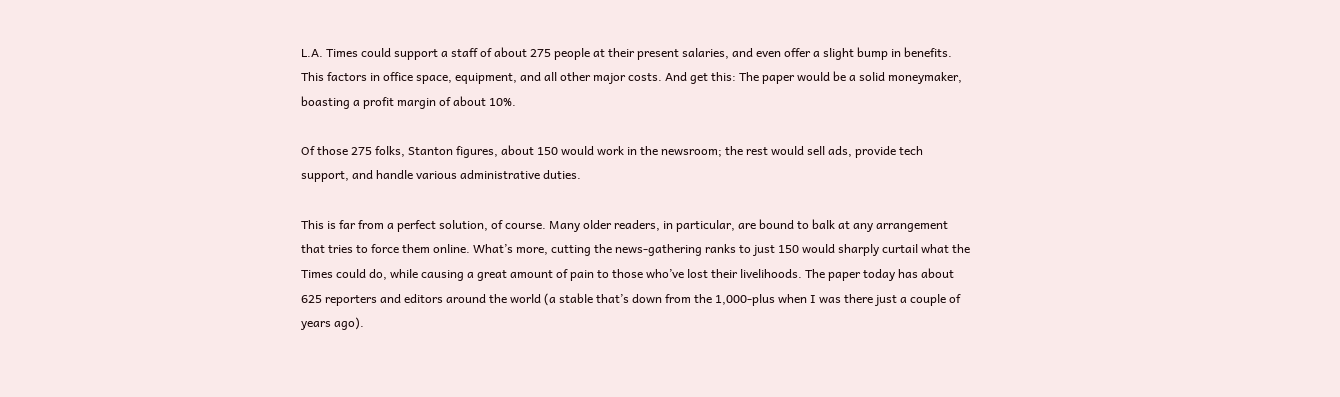L.A. Times could support a staff of about 275 people at their present salaries, and even offer a slight bump in benefits. This factors in office space, equipment, and all other major costs. And get this: The paper would be a solid moneymaker, boasting a profit margin of about 10%.

Of those 275 folks, Stanton figures, about 150 would work in the newsroom; the rest would sell ads, provide tech support, and handle various administrative duties.

This is far from a perfect solution, of course. Many older readers, in particular, are bound to balk at any arrangement that tries to force them online. What’s more, cutting the news-gathering ranks to just 150 would sharply curtail what the Times could do, while causing a great amount of pain to those who’ve lost their livelihoods. The paper today has about 625 reporters and editors around the world (a stable that’s down from the 1,000-plus when I was there just a couple of years ago).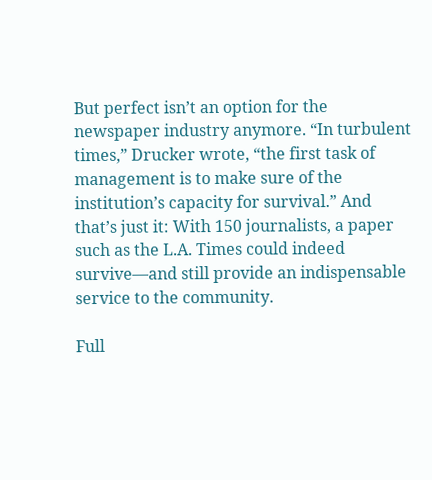But perfect isn’t an option for the newspaper industry anymore. “In turbulent times,” Drucker wrote, “the first task of management is to make sure of the institution’s capacity for survival.” And that’s just it: With 150 journalists, a paper such as the L.A. Times could indeed survive—and still provide an indispensable service to the community.

Full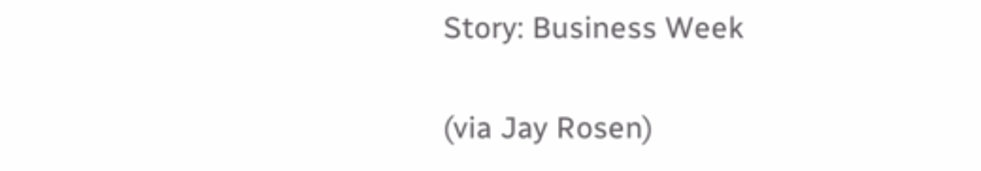Story: Business Week

(via Jay Rosen)